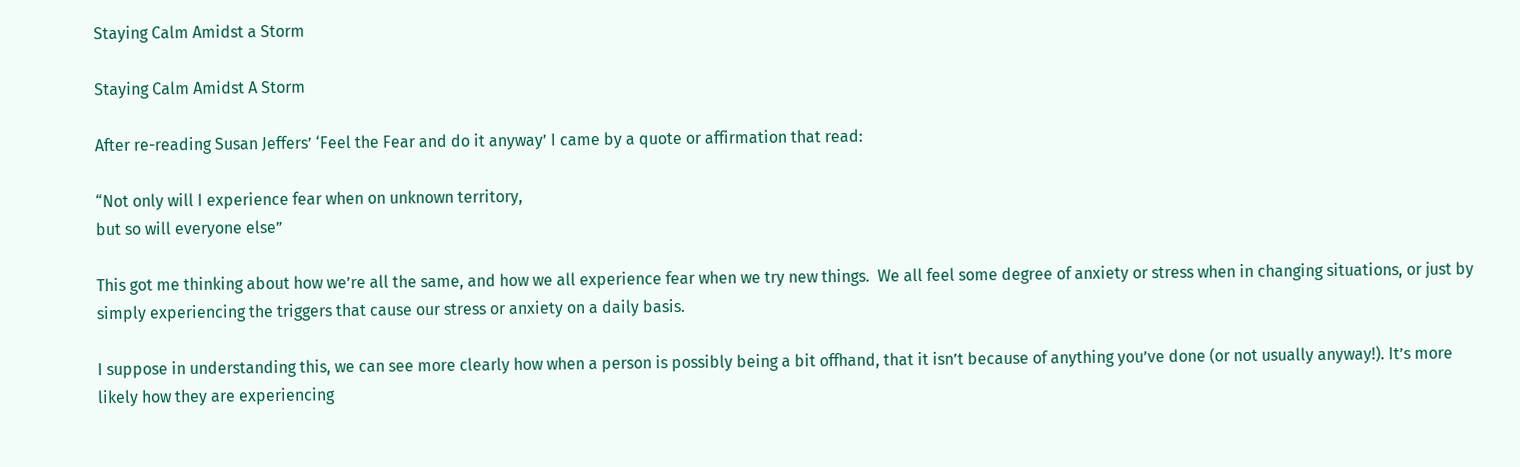Staying Calm Amidst a Storm

Staying Calm Amidst A Storm

After re-reading Susan Jeffers’ ‘Feel the Fear and do it anyway’ I came by a quote or affirmation that read:

“Not only will I experience fear when on unknown territory,
but so will everyone else”

This got me thinking about how we’re all the same, and how we all experience fear when we try new things.  We all feel some degree of anxiety or stress when in changing situations, or just by simply experiencing the triggers that cause our stress or anxiety on a daily basis.

I suppose in understanding this, we can see more clearly how when a person is possibly being a bit offhand, that it isn’t because of anything you’ve done (or not usually anyway!). It’s more likely how they are experiencing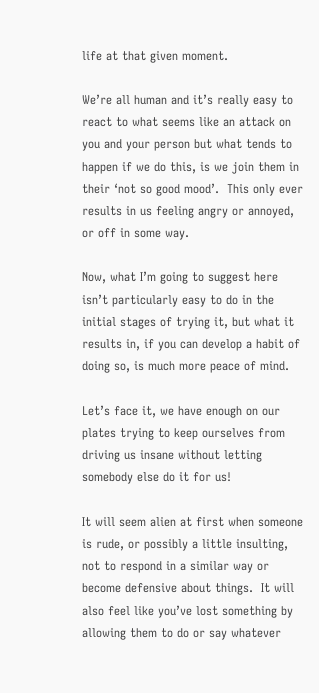life at that given moment.

We’re all human and it’s really easy to react to what seems like an attack on you and your person but what tends to happen if we do this, is we join them in their ‘not so good mood’.  This only ever results in us feeling angry or annoyed, or off in some way.

Now, what I’m going to suggest here isn’t particularly easy to do in the initial stages of trying it, but what it results in, if you can develop a habit of doing so, is much more peace of mind.

Let’s face it, we have enough on our plates trying to keep ourselves from driving us insane without letting somebody else do it for us!

It will seem alien at first when someone is rude, or possibly a little insulting, not to respond in a similar way or become defensive about things.  It will also feel like you’ve lost something by allowing them to do or say whatever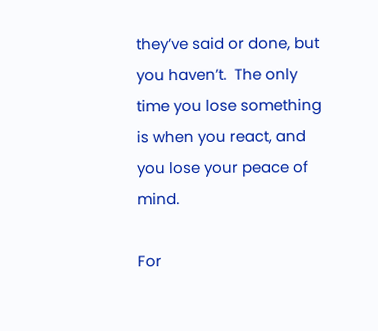they’ve said or done, but you haven’t.  The only time you lose something is when you react, and you lose your peace of mind.

For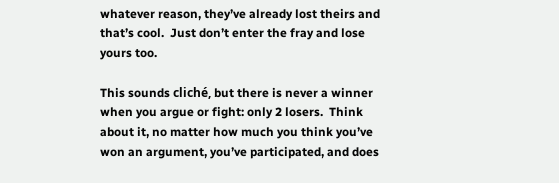whatever reason, they’ve already lost theirs and that’s cool.  Just don’t enter the fray and lose yours too.

This sounds cliché, but there is never a winner when you argue or fight: only 2 losers.  Think about it, no matter how much you think you’ve won an argument, you’ve participated, and does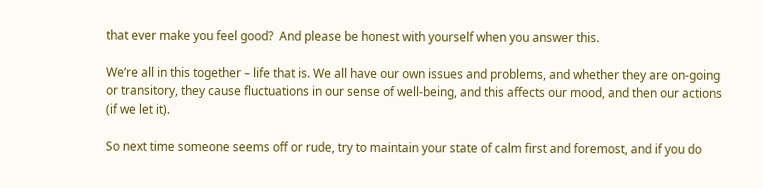that ever make you feel good?  And please be honest with yourself when you answer this.

We’re all in this together – life that is. We all have our own issues and problems, and whether they are on-going or transitory, they cause fluctuations in our sense of well-being, and this affects our mood, and then our actions (if we let it).

So next time someone seems off or rude, try to maintain your state of calm first and foremost, and if you do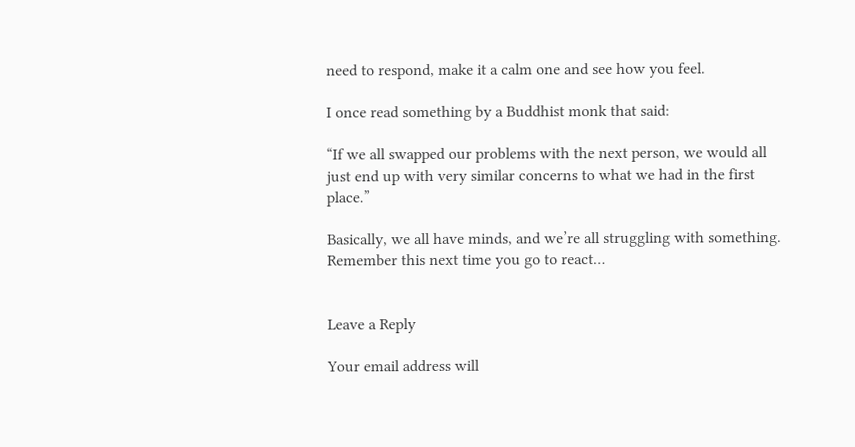need to respond, make it a calm one and see how you feel.

I once read something by a Buddhist monk that said:

“If we all swapped our problems with the next person, we would all just end up with very similar concerns to what we had in the first place.”

Basically, we all have minds, and we’re all struggling with something.  Remember this next time you go to react…


Leave a Reply

Your email address will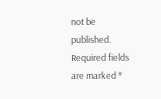not be published. Required fields are marked *